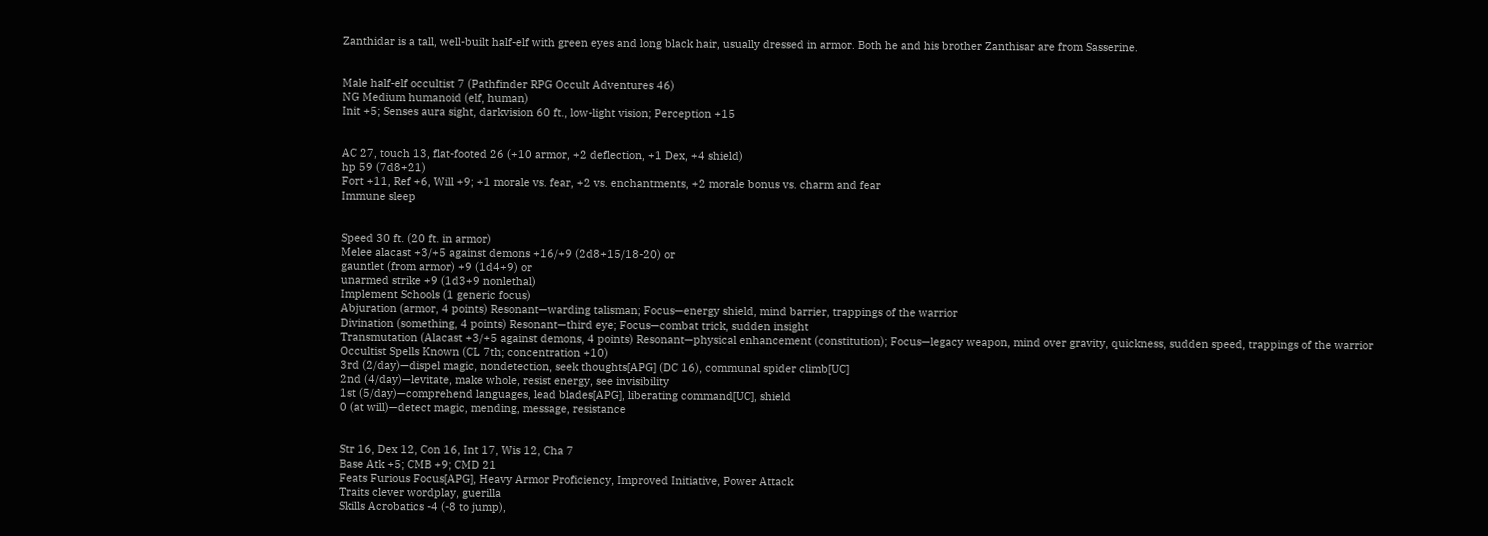Zanthidar is a tall, well-built half-elf with green eyes and long black hair, usually dressed in armor. Both he and his brother Zanthisar are from Sasserine.


Male half-elf occultist 7 (Pathfinder RPG Occult Adventures 46)
NG Medium humanoid (elf, human)
Init +5; Senses aura sight, darkvision 60 ft., low-light vision; Perception +15


AC 27, touch 13, flat-footed 26 (+10 armor, +2 deflection, +1 Dex, +4 shield)
hp 59 (7d8+21)
Fort +11, Ref +6, Will +9; +1 morale vs. fear, +2 vs. enchantments, +2 morale bonus vs. charm and fear
Immune sleep


Speed 30 ft. (20 ft. in armor)
Melee alacast +3/+5 against demons +16/+9 (2d8+15/18-20) or
gauntlet (from armor) +9 (1d4+9) or
unarmed strike +9 (1d3+9 nonlethal)
Implement Schools (1 generic focus)
Abjuration (armor, 4 points) Resonant—warding talisman; Focus—energy shield, mind barrier, trappings of the warrior
Divination (something, 4 points) Resonant—third eye; Focus—combat trick, sudden insight
Transmutation (Alacast +3/+5 against demons, 4 points) Resonant—physical enhancement (constitution); Focus—legacy weapon, mind over gravity, quickness, sudden speed, trappings of the warrior
Occultist Spells Known (CL 7th; concentration +10)
3rd (2/day)—dispel magic, nondetection, seek thoughts[APG] (DC 16), communal spider climb[UC]
2nd (4/day)—levitate, make whole, resist energy, see invisibility
1st (5/day)—comprehend languages, lead blades[APG], liberating command[UC], shield
0 (at will)—detect magic, mending, message, resistance


Str 16, Dex 12, Con 16, Int 17, Wis 12, Cha 7
Base Atk +5; CMB +9; CMD 21
Feats Furious Focus[APG], Heavy Armor Proficiency, Improved Initiative, Power Attack
Traits clever wordplay, guerilla
Skills Acrobatics -4 (-8 to jump),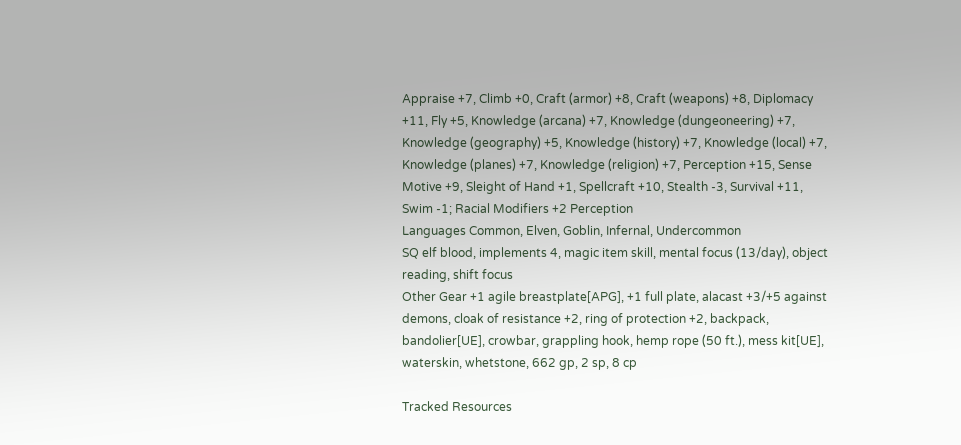Appraise +7, Climb +0, Craft (armor) +8, Craft (weapons) +8, Diplomacy +11, Fly +5, Knowledge (arcana) +7, Knowledge (dungeoneering) +7, Knowledge (geography) +5, Knowledge (history) +7, Knowledge (local) +7, Knowledge (planes) +7, Knowledge (religion) +7, Perception +15, Sense Motive +9, Sleight of Hand +1, Spellcraft +10, Stealth -3, Survival +11, Swim -1; Racial Modifiers +2 Perception
Languages Common, Elven, Goblin, Infernal, Undercommon
SQ elf blood, implements 4, magic item skill, mental focus (13/day), object reading, shift focus
Other Gear +1 agile breastplate[APG], +1 full plate, alacast +3/+5 against demons, cloak of resistance +2, ring of protection +2, backpack, bandolier[UE], crowbar, grappling hook, hemp rope (50 ft.), mess kit[UE], waterskin, whetstone, 662 gp, 2 sp, 8 cp

Tracked Resources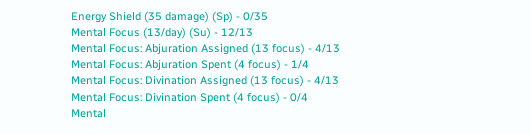Energy Shield (35 damage) (Sp) - 0/35
Mental Focus (13/day) (Su) - 12/13
Mental Focus: Abjuration Assigned (13 focus) - 4/13
Mental Focus: Abjuration Spent (4 focus) - 1/4
Mental Focus: Divination Assigned (13 focus) - 4/13
Mental Focus: Divination Spent (4 focus) - 0/4
Mental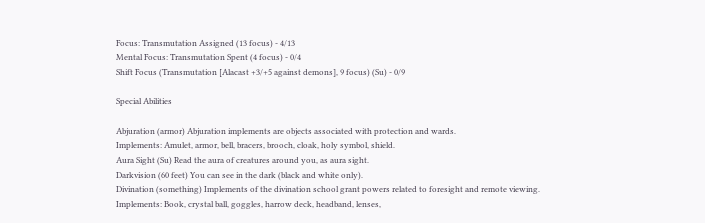Focus: Transmutation Assigned (13 focus) - 4/13
Mental Focus: Transmutation Spent (4 focus) - 0/4
Shift Focus (Transmutation [Alacast +3/+5 against demons], 9 focus) (Su) - 0/9

Special Abilities

Abjuration (armor) Abjuration implements are objects associated with protection and wards.
Implements: Amulet, armor, bell, bracers, brooch, cloak, holy symbol, shield.
Aura Sight (Su) Read the aura of creatures around you, as aura sight.
Darkvision (60 feet) You can see in the dark (black and white only).
Divination (something) Implements of the divination school grant powers related to foresight and remote viewing.
Implements: Book, crystal ball, goggles, harrow deck, headband, lenses,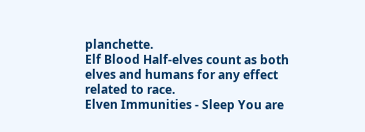planchette.
Elf Blood Half-elves count as both elves and humans for any effect related to race.
Elven Immunities - Sleep You are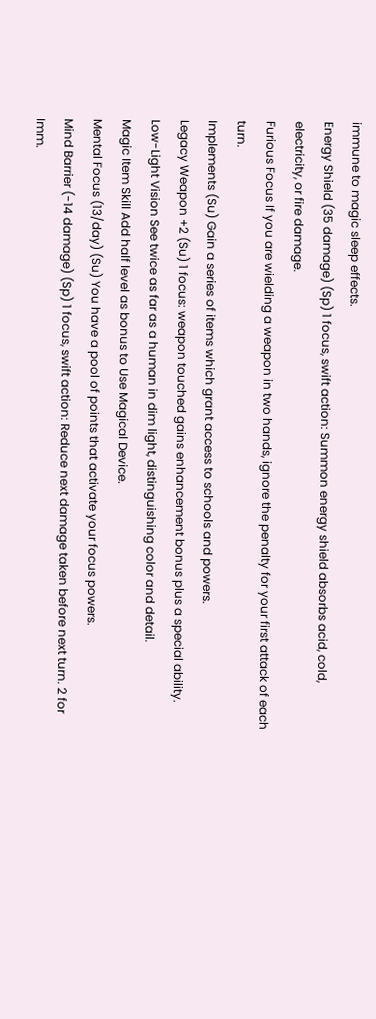immune to magic sleep effects.
Energy Shield (35 damage) (Sp) 1 focus, swift action: Summon energy shield absorbs acid, cold, electricity, or fire damage.
Furious Focus If you are wielding a weapon in two hands, ignore the penalty for your first attack of each turn.
Implements (Su) Gain a series of items which grant access to schools and powers.
Legacy Weapon +2 (Su) 1 focus: weapon touched gains enhancement bonus plus a special ability.
Low-Light Vision See twice as far as a human in dim light, distinguishing color and detail.
Magic Item Skill Add half level as bonus to Use Magical Device.
Mental Focus (13/day) (Su) You have a pool of points that activate your focus powers.
Mind Barrier (-14 damage) (Sp) 1 focus, swift action: Reduce next damage taken before next turn. 2 for Imm.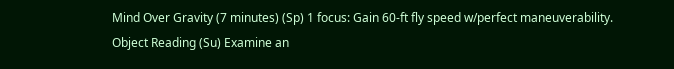Mind Over Gravity (7 minutes) (Sp) 1 focus: Gain 60-ft fly speed w/perfect maneuverability.
Object Reading (Su) Examine an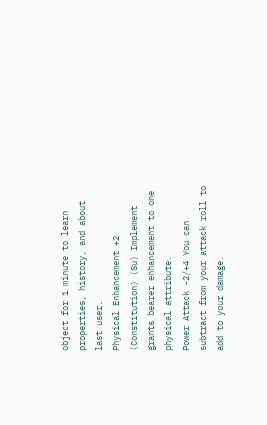object for 1 minute to learn properties, history, and about last user.
Physical Enhancement +2 (Constitution) (Su) Implement grants bearer enhancement to one physical attribute.
Power Attack -2/+4 You can subtract from your attack roll to add to your damage.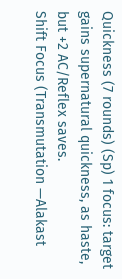Quickness (7 rounds) (Sp) 1 focus: target gains supernatural quickness, as haste, but +2 AC/Reflex saves.
Shift Focus (Transmutation —Alakast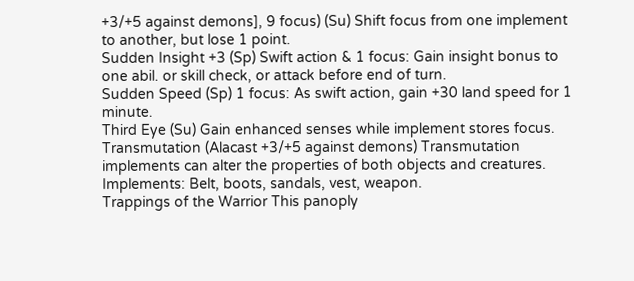+3/+5 against demons], 9 focus) (Su) Shift focus from one implement to another, but lose 1 point.
Sudden Insight +3 (Sp) Swift action & 1 focus: Gain insight bonus to one abil. or skill check, or attack before end of turn.
Sudden Speed (Sp) 1 focus: As swift action, gain +30 land speed for 1 minute.
Third Eye (Su) Gain enhanced senses while implement stores focus.
Transmutation (Alacast +3/+5 against demons) Transmutation implements can alter the properties of both objects and creatures.
Implements: Belt, boots, sandals, vest, weapon.
Trappings of the Warrior This panoply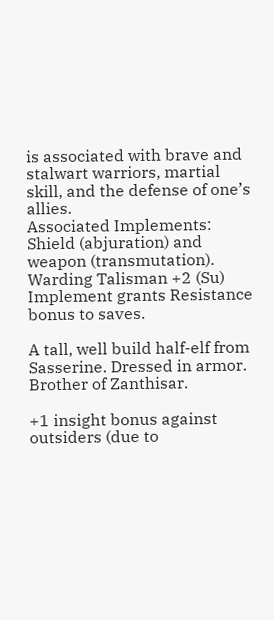is associated with brave and stalwart warriors, martial skill, and the defense of one’s allies.
Associated Implements: Shield (abjuration) and weapon (transmutation).
Warding Talisman +2 (Su) Implement grants Resistance bonus to saves.

A tall, well build half-elf from Sasserine. Dressed in armor. Brother of Zanthisar.

+1 insight bonus against outsiders (due to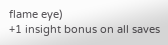flame eye)
+1 insight bonus on all saves